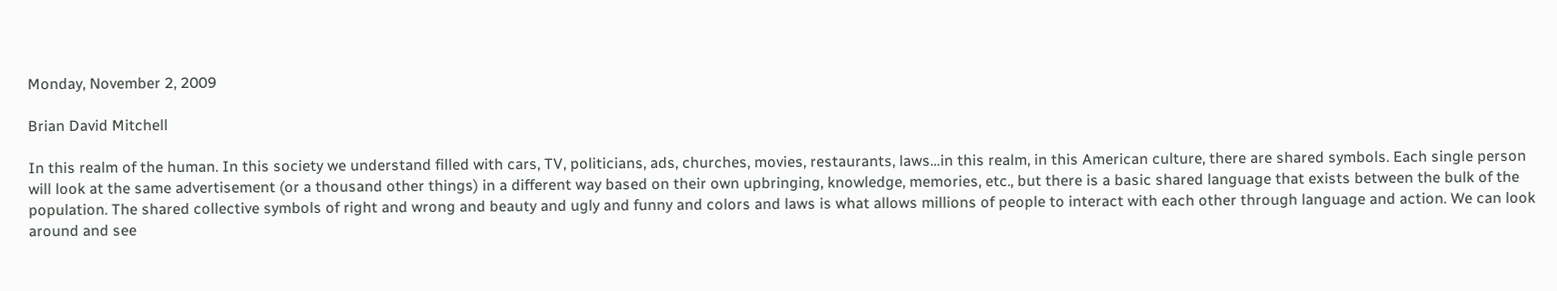Monday, November 2, 2009

Brian David Mitchell

In this realm of the human. In this society we understand filled with cars, TV, politicians, ads, churches, movies, restaurants, laws…in this realm, in this American culture, there are shared symbols. Each single person will look at the same advertisement (or a thousand other things) in a different way based on their own upbringing, knowledge, memories, etc., but there is a basic shared language that exists between the bulk of the population. The shared collective symbols of right and wrong and beauty and ugly and funny and colors and laws is what allows millions of people to interact with each other through language and action. We can look around and see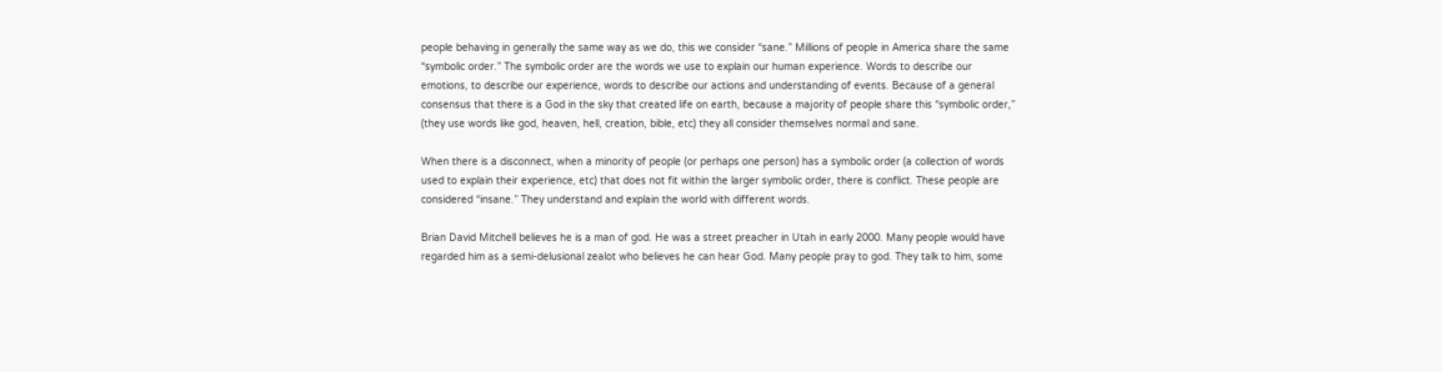people behaving in generally the same way as we do, this we consider “sane.” Millions of people in America share the same “symbolic order.” The symbolic order are the words we use to explain our human experience. Words to describe our emotions, to describe our experience, words to describe our actions and understanding of events. Because of a general consensus that there is a God in the sky that created life on earth, because a majority of people share this “symbolic order,” (they use words like god, heaven, hell, creation, bible, etc) they all consider themselves normal and sane.

When there is a disconnect, when a minority of people (or perhaps one person) has a symbolic order (a collection of words used to explain their experience, etc) that does not fit within the larger symbolic order, there is conflict. These people are considered “insane.” They understand and explain the world with different words.

Brian David Mitchell believes he is a man of god. He was a street preacher in Utah in early 2000. Many people would have regarded him as a semi-delusional zealot who believes he can hear God. Many people pray to god. They talk to him, some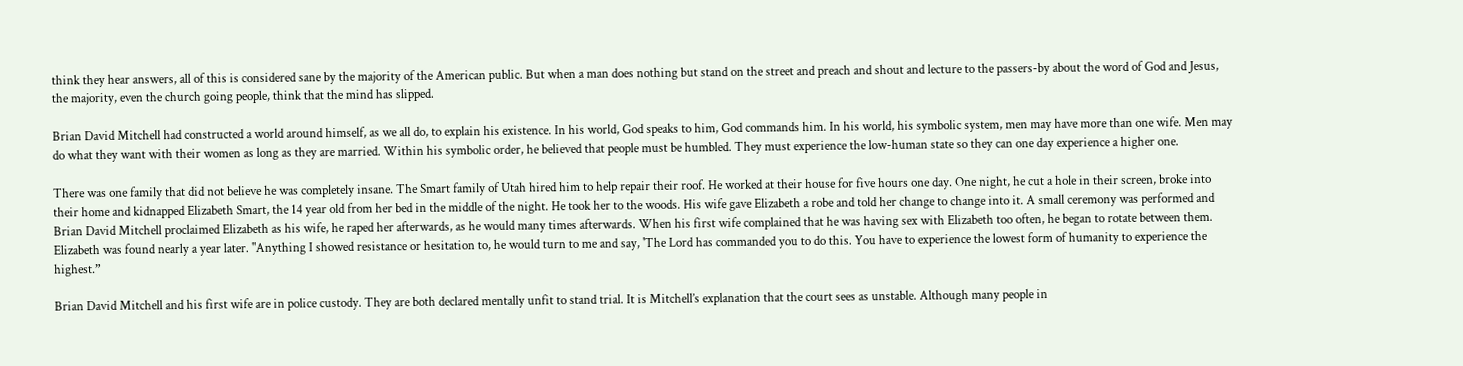think they hear answers, all of this is considered sane by the majority of the American public. But when a man does nothing but stand on the street and preach and shout and lecture to the passers-by about the word of God and Jesus, the majority, even the church going people, think that the mind has slipped.

Brian David Mitchell had constructed a world around himself, as we all do, to explain his existence. In his world, God speaks to him, God commands him. In his world, his symbolic system, men may have more than one wife. Men may do what they want with their women as long as they are married. Within his symbolic order, he believed that people must be humbled. They must experience the low-human state so they can one day experience a higher one.

There was one family that did not believe he was completely insane. The Smart family of Utah hired him to help repair their roof. He worked at their house for five hours one day. One night, he cut a hole in their screen, broke into their home and kidnapped Elizabeth Smart, the 14 year old from her bed in the middle of the night. He took her to the woods. His wife gave Elizabeth a robe and told her change to change into it. A small ceremony was performed and Brian David Mitchell proclaimed Elizabeth as his wife, he raped her afterwards, as he would many times afterwards. When his first wife complained that he was having sex with Elizabeth too often, he began to rotate between them. Elizabeth was found nearly a year later. "Anything I showed resistance or hesitation to, he would turn to me and say, 'The Lord has commanded you to do this. You have to experience the lowest form of humanity to experience the highest.”

Brian David Mitchell and his first wife are in police custody. They are both declared mentally unfit to stand trial. It is Mitchell’s explanation that the court sees as unstable. Although many people in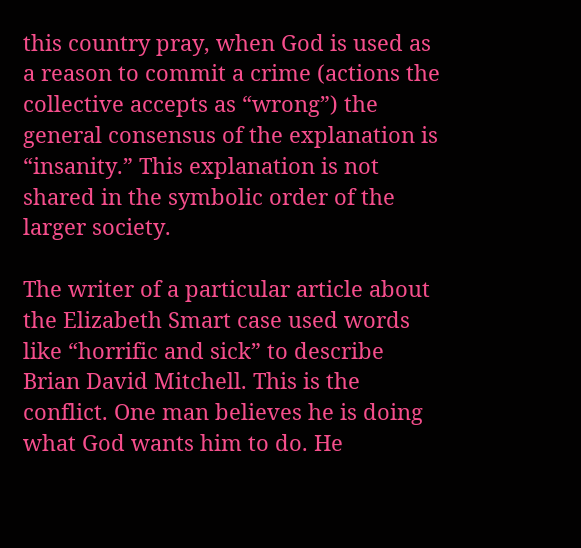this country pray, when God is used as a reason to commit a crime (actions the collective accepts as “wrong”) the general consensus of the explanation is “insanity.” This explanation is not shared in the symbolic order of the larger society.

The writer of a particular article about the Elizabeth Smart case used words like “horrific and sick” to describe Brian David Mitchell. This is the conflict. One man believes he is doing what God wants him to do. He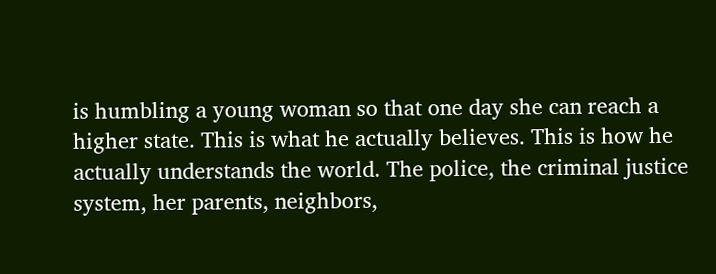is humbling a young woman so that one day she can reach a higher state. This is what he actually believes. This is how he actually understands the world. The police, the criminal justice system, her parents, neighbors,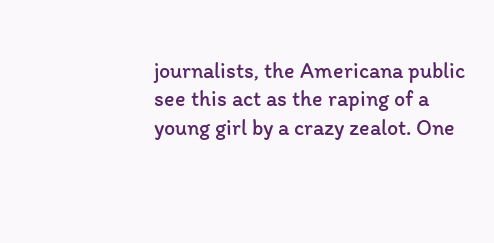journalists, the Americana public see this act as the raping of a young girl by a crazy zealot. One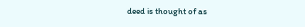deed is thought of as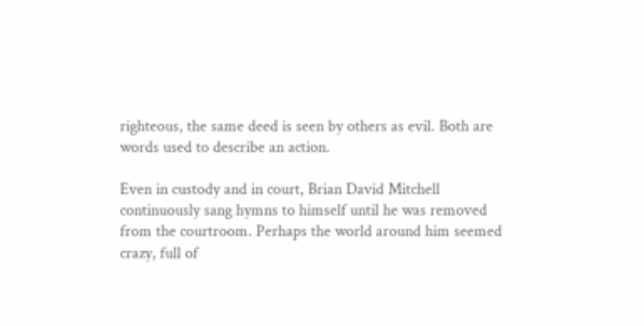righteous, the same deed is seen by others as evil. Both are words used to describe an action.

Even in custody and in court, Brian David Mitchell continuously sang hymns to himself until he was removed from the courtroom. Perhaps the world around him seemed crazy, full of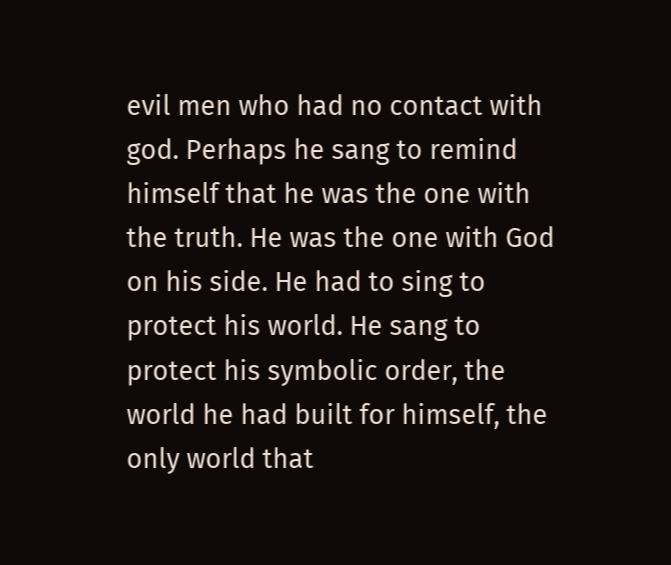evil men who had no contact with god. Perhaps he sang to remind himself that he was the one with the truth. He was the one with God on his side. He had to sing to protect his world. He sang to protect his symbolic order, the world he had built for himself, the only world that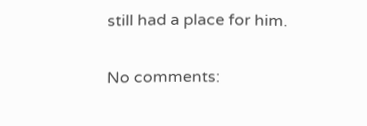still had a place for him.

No comments: